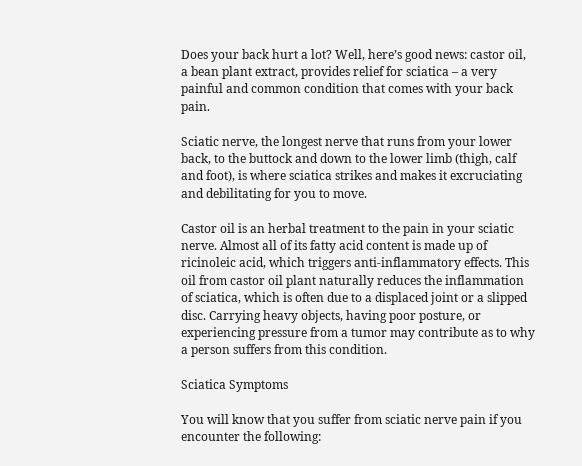Does your back hurt a lot? Well, here’s good news: castor oil, a bean plant extract, provides relief for sciatica – a very painful and common condition that comes with your back pain.

Sciatic nerve, the longest nerve that runs from your lower back, to the buttock and down to the lower limb (thigh, calf and foot), is where sciatica strikes and makes it excruciating and debilitating for you to move.

Castor oil is an herbal treatment to the pain in your sciatic nerve. Almost all of its fatty acid content is made up of ricinoleic acid, which triggers anti-inflammatory effects. This oil from castor oil plant naturally reduces the inflammation of sciatica, which is often due to a displaced joint or a slipped disc. Carrying heavy objects, having poor posture, or experiencing pressure from a tumor may contribute as to why a person suffers from this condition.

Sciatica Symptoms

You will know that you suffer from sciatic nerve pain if you encounter the following: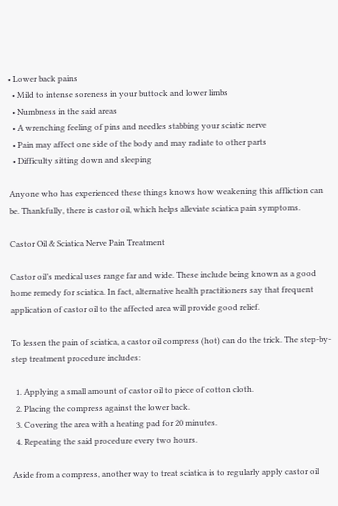• Lower back pains
  • Mild to intense soreness in your buttock and lower limbs
  • Numbness in the said areas
  • A wrenching feeling of pins and needles stabbing your sciatic nerve
  • Pain may affect one side of the body and may radiate to other parts
  • Difficulty sitting down and sleeping

Anyone who has experienced these things knows how weakening this affliction can be. Thankfully, there is castor oil, which helps alleviate sciatica pain symptoms.

Castor Oil & Sciatica Nerve Pain Treatment

Castor oil’s medical uses range far and wide. These include being known as a good home remedy for sciatica. In fact, alternative health practitioners say that frequent application of castor oil to the affected area will provide good relief.

To lessen the pain of sciatica, a castor oil compress (hot) can do the trick. The step-by-step treatment procedure includes:

  1. Applying a small amount of castor oil to piece of cotton cloth.
  2. Placing the compress against the lower back.
  3. Covering the area with a heating pad for 20 minutes.
  4. Repeating the said procedure every two hours.

Aside from a compress, another way to treat sciatica is to regularly apply castor oil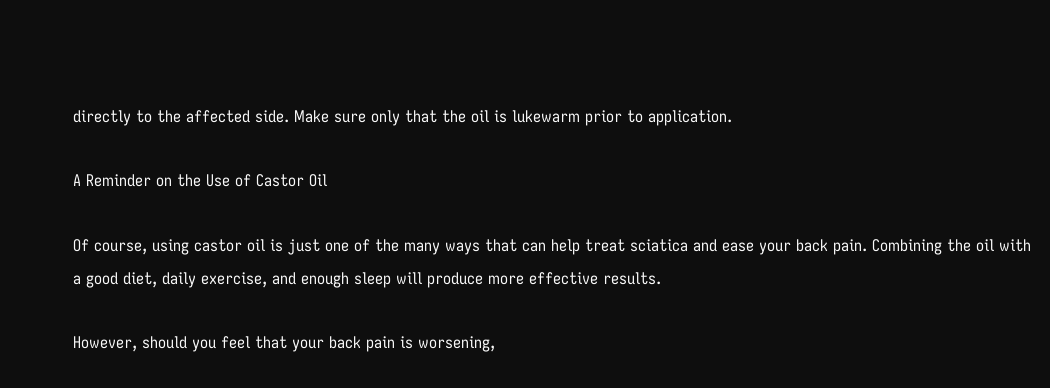directly to the affected side. Make sure only that the oil is lukewarm prior to application.

A Reminder on the Use of Castor Oil

Of course, using castor oil is just one of the many ways that can help treat sciatica and ease your back pain. Combining the oil with a good diet, daily exercise, and enough sleep will produce more effective results.

However, should you feel that your back pain is worsening,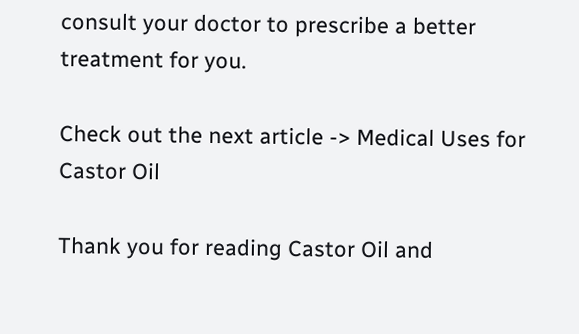consult your doctor to prescribe a better treatment for you.

Check out the next article -> Medical Uses for Castor Oil

Thank you for reading Castor Oil and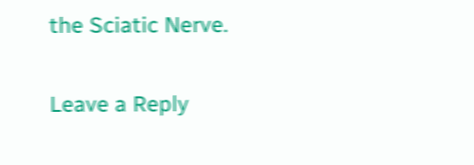the Sciatic Nerve.

Leave a Reply